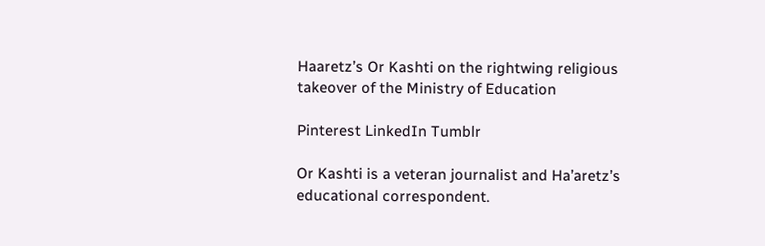Haaretz’s Or Kashti on the rightwing religious takeover of the Ministry of Education

Pinterest LinkedIn Tumblr

Or Kashti is a veteran journalist and Ha’aretz’s educational correspondent.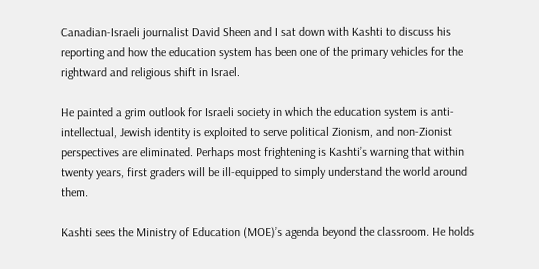Canadian-Israeli journalist David Sheen and I sat down with Kashti to discuss his reporting and how the education system has been one of the primary vehicles for the rightward and religious shift in Israel.

He painted a grim outlook for Israeli society in which the education system is anti-intellectual, Jewish identity is exploited to serve political Zionism, and non-Zionist perspectives are eliminated. Perhaps most frightening is Kashti’s warning that within twenty years, first graders will be ill-equipped to simply understand the world around them.

Kashti sees the Ministry of Education (MOE)’s agenda beyond the classroom. He holds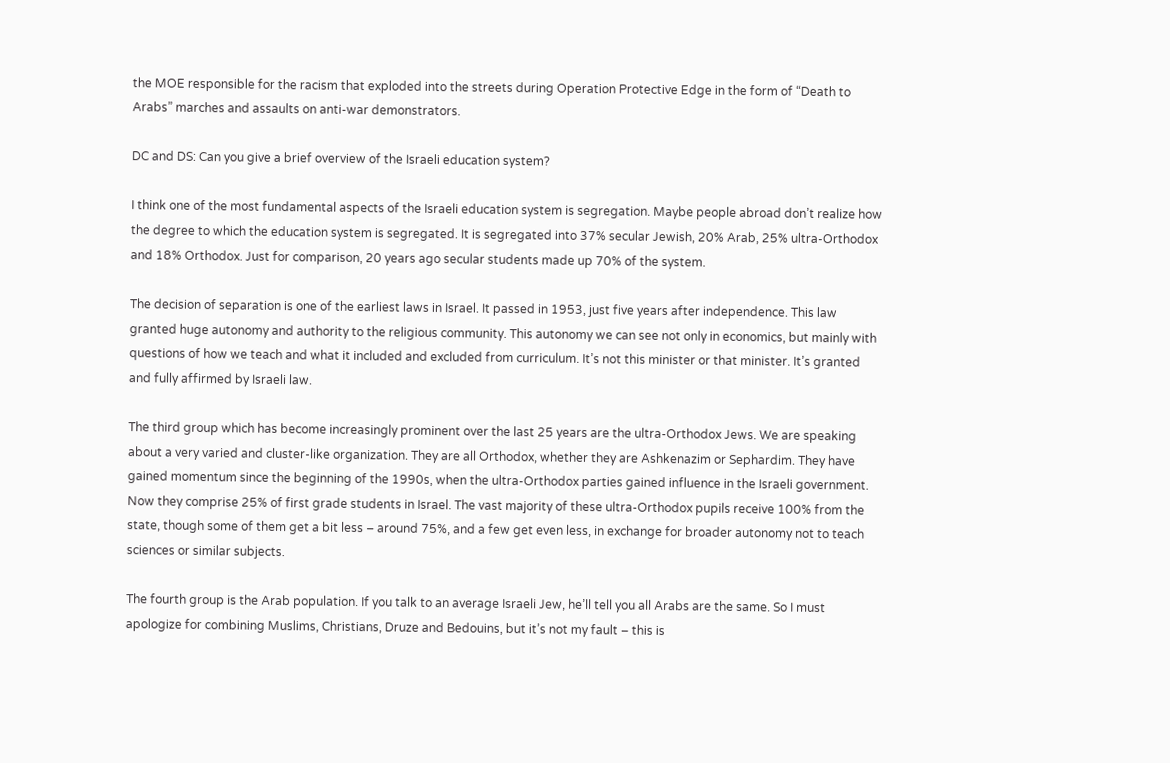the MOE responsible for the racism that exploded into the streets during Operation Protective Edge in the form of “Death to Arabs” marches and assaults on anti-war demonstrators.

DC and DS: Can you give a brief overview of the Israeli education system?

I think one of the most fundamental aspects of the Israeli education system is segregation. Maybe people abroad don’t realize how the degree to which the education system is segregated. It is segregated into 37% secular Jewish, 20% Arab, 25% ultra-Orthodox and 18% Orthodox. Just for comparison, 20 years ago secular students made up 70% of the system.

The decision of separation is one of the earliest laws in Israel. It passed in 1953, just five years after independence. This law granted huge autonomy and authority to the religious community. This autonomy we can see not only in economics, but mainly with questions of how we teach and what it included and excluded from curriculum. It’s not this minister or that minister. It’s granted and fully affirmed by Israeli law.

The third group which has become increasingly prominent over the last 25 years are the ultra-Orthodox Jews. We are speaking about a very varied and cluster-like organization. They are all Orthodox, whether they are Ashkenazim or Sephardim. They have gained momentum since the beginning of the 1990s, when the ultra-Orthodox parties gained influence in the Israeli government. Now they comprise 25% of first grade students in Israel. The vast majority of these ultra-Orthodox pupils receive 100% from the state, though some of them get a bit less – around 75%, and a few get even less, in exchange for broader autonomy not to teach sciences or similar subjects.

The fourth group is the Arab population. If you talk to an average Israeli Jew, he’ll tell you all Arabs are the same. So I must apologize for combining Muslims, Christians, Druze and Bedouins, but it’s not my fault – this is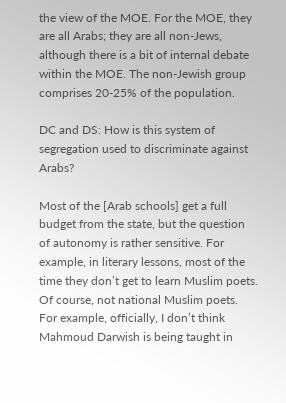the view of the MOE. For the MOE, they are all Arabs; they are all non-Jews, although there is a bit of internal debate within the MOE. The non-Jewish group comprises 20-25% of the population.

DC and DS: How is this system of segregation used to discriminate against Arabs?

Most of the [Arab schools] get a full budget from the state, but the question of autonomy is rather sensitive. For example, in literary lessons, most of the time they don’t get to learn Muslim poets. Of course, not national Muslim poets. For example, officially, I don’t think Mahmoud Darwish is being taught in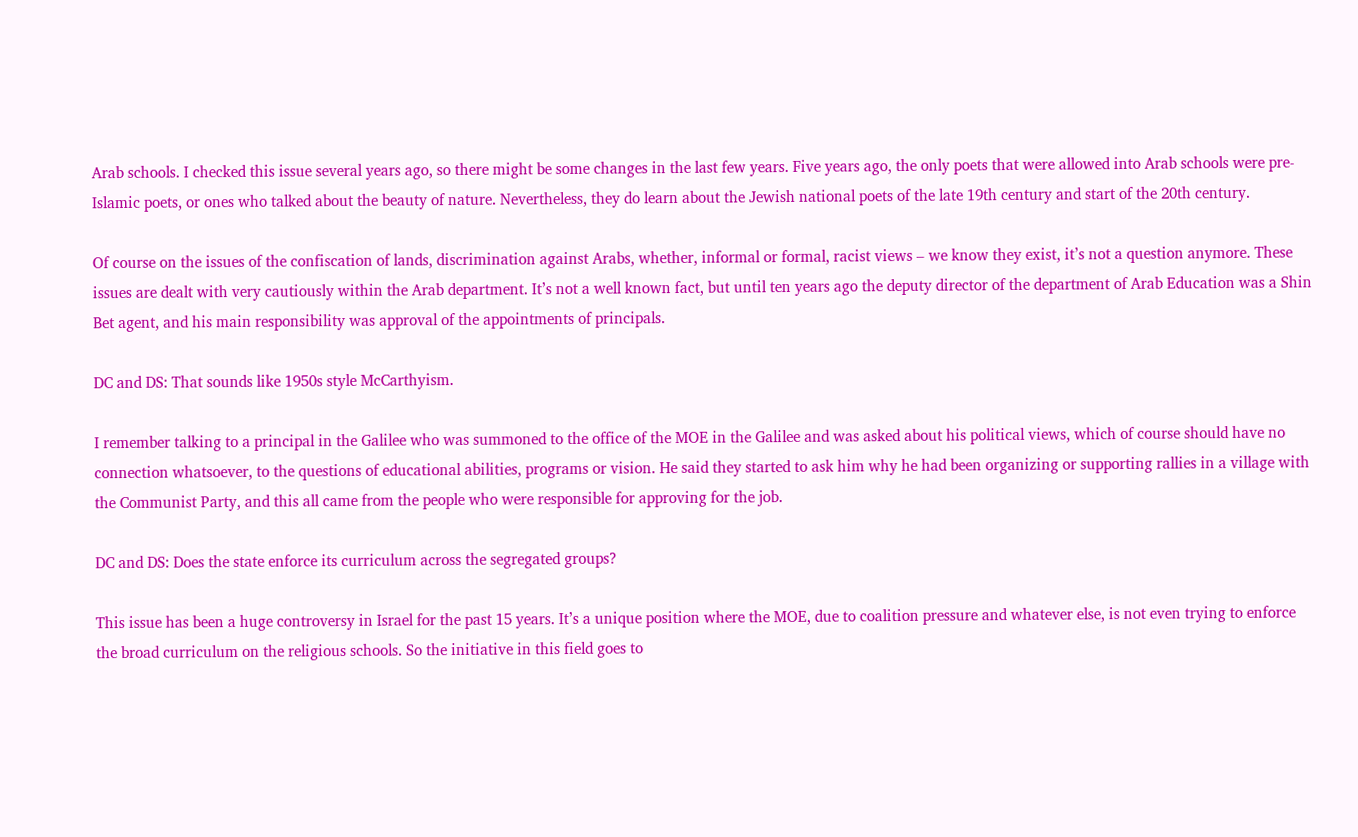Arab schools. I checked this issue several years ago, so there might be some changes in the last few years. Five years ago, the only poets that were allowed into Arab schools were pre-Islamic poets, or ones who talked about the beauty of nature. Nevertheless, they do learn about the Jewish national poets of the late 19th century and start of the 20th century.

Of course on the issues of the confiscation of lands, discrimination against Arabs, whether, informal or formal, racist views – we know they exist, it’s not a question anymore. These issues are dealt with very cautiously within the Arab department. It’s not a well known fact, but until ten years ago the deputy director of the department of Arab Education was a Shin Bet agent, and his main responsibility was approval of the appointments of principals.

DC and DS: That sounds like 1950s style McCarthyism.

I remember talking to a principal in the Galilee who was summoned to the office of the MOE in the Galilee and was asked about his political views, which of course should have no connection whatsoever, to the questions of educational abilities, programs or vision. He said they started to ask him why he had been organizing or supporting rallies in a village with the Communist Party, and this all came from the people who were responsible for approving for the job.

DC and DS: Does the state enforce its curriculum across the segregated groups?

This issue has been a huge controversy in Israel for the past 15 years. It’s a unique position where the MOE, due to coalition pressure and whatever else, is not even trying to enforce the broad curriculum on the religious schools. So the initiative in this field goes to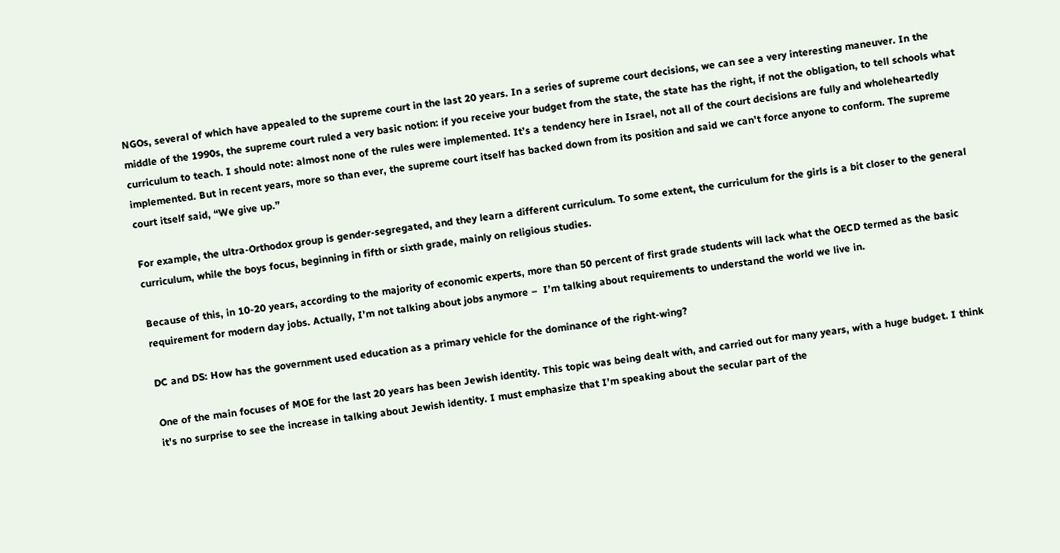NGOs, several of which have appealed to the supreme court in the last 20 years. In a series of supreme court decisions, we can see a very interesting maneuver. In the middle of the 1990s, the supreme court ruled a very basic notion: if you receive your budget from the state, the state has the right, if not the obligation, to tell schools what curriculum to teach. I should note: almost none of the rules were implemented. It’s a tendency here in Israel, not all of the court decisions are fully and wholeheartedly implemented. But in recent years, more so than ever, the supreme court itself has backed down from its position and said we can’t force anyone to conform. The supreme court itself said, “We give up.”

For example, the ultra-Orthodox group is gender-segregated, and they learn a different curriculum. To some extent, the curriculum for the girls is a bit closer to the general curriculum, while the boys focus, beginning in fifth or sixth grade, mainly on religious studies.

Because of this, in 10-20 years, according to the majority of economic experts, more than 50 percent of first grade students will lack what the OECD termed as the basic requirement for modern day jobs. Actually, I’m not talking about jobs anymore –  I’m talking about requirements to understand the world we live in.

DC and DS: How has the government used education as a primary vehicle for the dominance of the right-wing?

One of the main focuses of MOE for the last 20 years has been Jewish identity. This topic was being dealt with, and carried out for many years, with a huge budget. I think it’s no surprise to see the increase in talking about Jewish identity. I must emphasize that I’m speaking about the secular part of the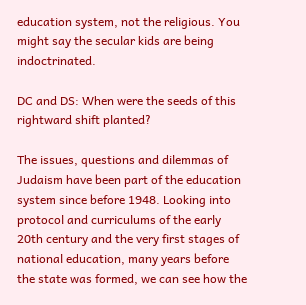education system, not the religious. You might say the secular kids are being indoctrinated.

DC and DS: When were the seeds of this rightward shift planted?

The issues, questions and dilemmas of Judaism have been part of the education system since before 1948. Looking into protocol and curriculums of the early 20th century and the very first stages of national education, many years before the state was formed, we can see how the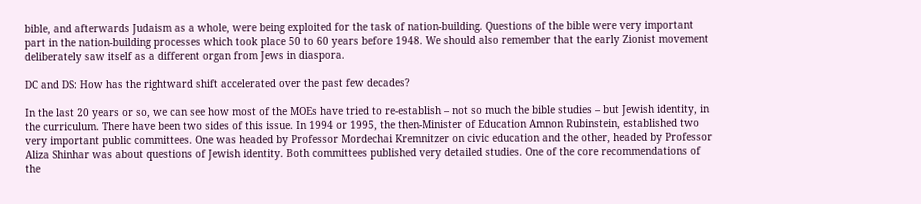bible, and afterwards Judaism as a whole, were being exploited for the task of nation-building. Questions of the bible were very important part in the nation-building processes which took place 50 to 60 years before 1948. We should also remember that the early Zionist movement deliberately saw itself as a different organ from Jews in diaspora.

DC and DS: How has the rightward shift accelerated over the past few decades?

In the last 20 years or so, we can see how most of the MOEs have tried to re-establish – not so much the bible studies – but Jewish identity, in the curriculum. There have been two sides of this issue. In 1994 or 1995, the then-Minister of Education Amnon Rubinstein, established two very important public committees. One was headed by Professor Mordechai Kremnitzer on civic education and the other, headed by Professor Aliza Shinhar was about questions of Jewish identity. Both committees published very detailed studies. One of the core recommendations of the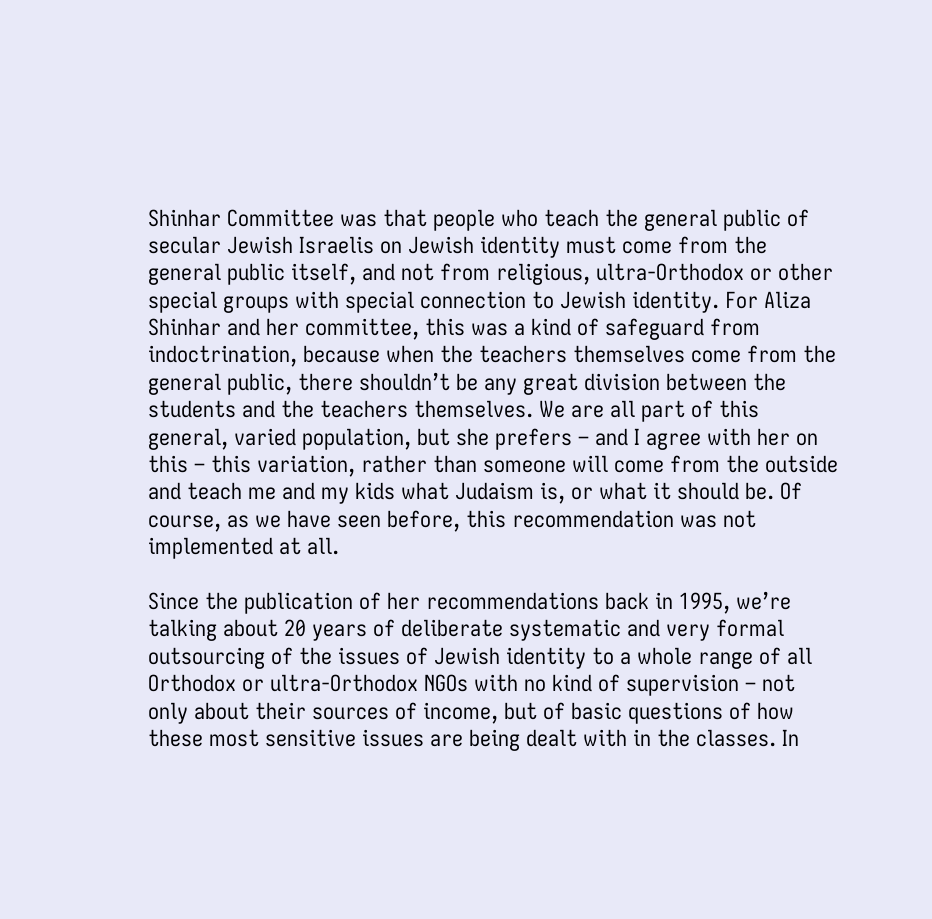Shinhar Committee was that people who teach the general public of secular Jewish Israelis on Jewish identity must come from the general public itself, and not from religious, ultra-Orthodox or other special groups with special connection to Jewish identity. For Aliza Shinhar and her committee, this was a kind of safeguard from indoctrination, because when the teachers themselves come from the general public, there shouldn’t be any great division between the students and the teachers themselves. We are all part of this general, varied population, but she prefers – and I agree with her on this – this variation, rather than someone will come from the outside and teach me and my kids what Judaism is, or what it should be. Of course, as we have seen before, this recommendation was not implemented at all.

Since the publication of her recommendations back in 1995, we’re talking about 20 years of deliberate systematic and very formal outsourcing of the issues of Jewish identity to a whole range of all Orthodox or ultra-Orthodox NGOs with no kind of supervision – not only about their sources of income, but of basic questions of how these most sensitive issues are being dealt with in the classes. In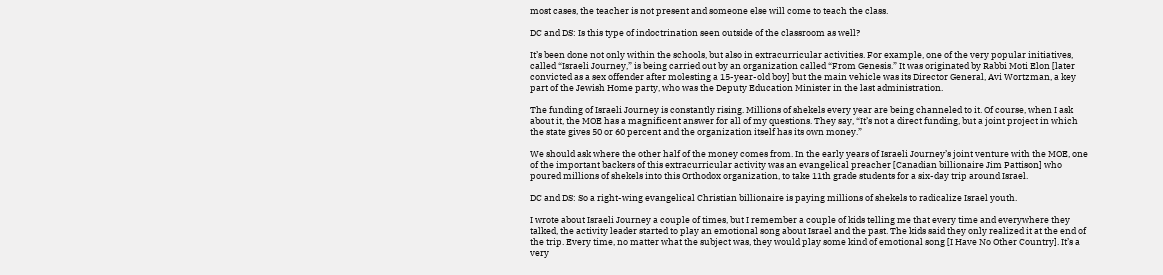most cases, the teacher is not present and someone else will come to teach the class.

DC and DS: Is this type of indoctrination seen outside of the classroom as well?

It’s been done not only within the schools, but also in extracurricular activities. For example, one of the very popular initiatives, called “Israeli Journey,” is being carried out by an organization called “From Genesis.” It was originated by Rabbi Moti Elon [later convicted as a sex offender after molesting a 15-year-old boy] but the main vehicle was its Director General, Avi Wortzman, a key part of the Jewish Home party, who was the Deputy Education Minister in the last administration.

The funding of Israeli Journey is constantly rising. Millions of shekels every year are being channeled to it. Of course, when I ask about it, the MOE has a magnificent answer for all of my questions. They say, “It’s not a direct funding, but a joint project in which the state gives 50 or 60 percent and the organization itself has its own money.”

We should ask where the other half of the money comes from. In the early years of Israeli Journey’s joint venture with the MOE, one of the important backers of this extracurricular activity was an evangelical preacher [Canadian billionaire Jim Pattison] who poured millions of shekels into this Orthodox organization, to take 11th grade students for a six-day trip around Israel.

DC and DS: So a right-wing evangelical Christian billionaire is paying millions of shekels to radicalize Israel youth.

I wrote about Israeli Journey a couple of times, but I remember a couple of kids telling me that every time and everywhere they talked, the activity leader started to play an emotional song about Israel and the past. The kids said they only realized it at the end of the trip. Every time, no matter what the subject was, they would play some kind of emotional song [I Have No Other Country]. It’s a very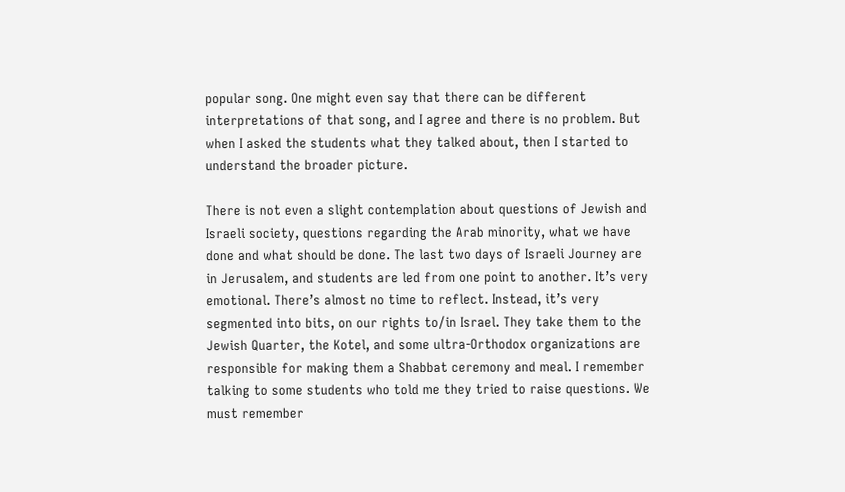popular song. One might even say that there can be different interpretations of that song, and I agree and there is no problem. But when I asked the students what they talked about, then I started to understand the broader picture.

There is not even a slight contemplation about questions of Jewish and Israeli society, questions regarding the Arab minority, what we have done and what should be done. The last two days of Israeli Journey are in Jerusalem, and students are led from one point to another. It’s very emotional. There’s almost no time to reflect. Instead, it’s very segmented into bits, on our rights to/in Israel. They take them to the Jewish Quarter, the Kotel, and some ultra-Orthodox organizations are responsible for making them a Shabbat ceremony and meal. I remember talking to some students who told me they tried to raise questions. We must remember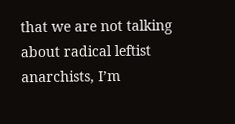that we are not talking about radical leftist anarchists, I’m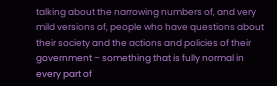talking about the narrowing numbers of, and very mild versions of, people who have questions about their society and the actions and policies of their government – something that is fully normal in every part of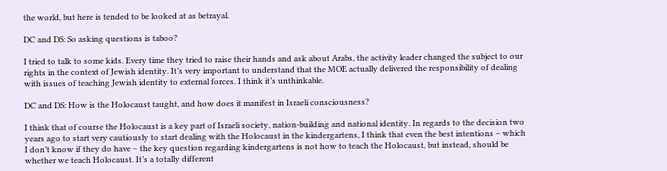the world, but here is tended to be looked at as betrayal.

DC and DS: So asking questions is taboo?

I tried to talk to some kids. Every time they tried to raise their hands and ask about Arabs, the activity leader changed the subject to our rights in the context of Jewish identity. It’s very important to understand that the MOE actually delivered the responsibility of dealing with issues of teaching Jewish identity to external forces. I think it’s unthinkable.

DC and DS: How is the Holocaust taught, and how does it manifest in Israeli consciousness?

I think that of course the Holocaust is a key part of Israeli society, nation-building and national identity. In regards to the decision two years ago to start very cautiously to start dealing with the Holocaust in the kindergartens, I think that even the best intentions – which I don’t know if they do have – the key question regarding kindergartens is not how to teach the Holocaust, but instead, should be whether we teach Holocaust. It’s a totally different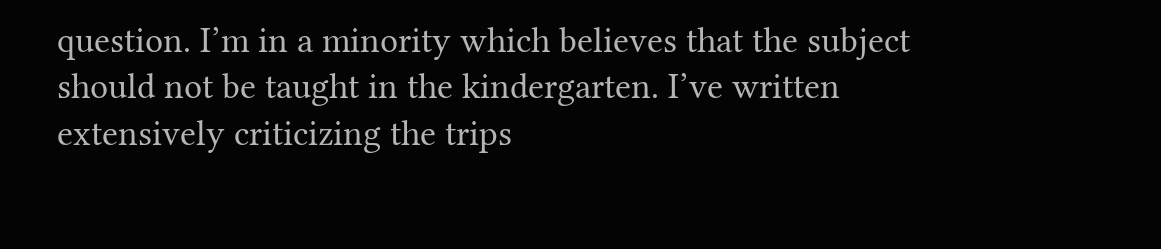question. I’m in a minority which believes that the subject should not be taught in the kindergarten. I’ve written extensively criticizing the trips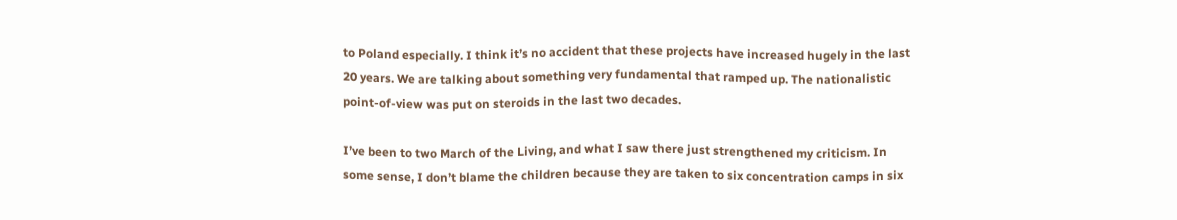to Poland especially. I think it’s no accident that these projects have increased hugely in the last 20 years. We are talking about something very fundamental that ramped up. The nationalistic point-of-view was put on steroids in the last two decades.

I’ve been to two March of the Living, and what I saw there just strengthened my criticism. In some sense, I don’t blame the children because they are taken to six concentration camps in six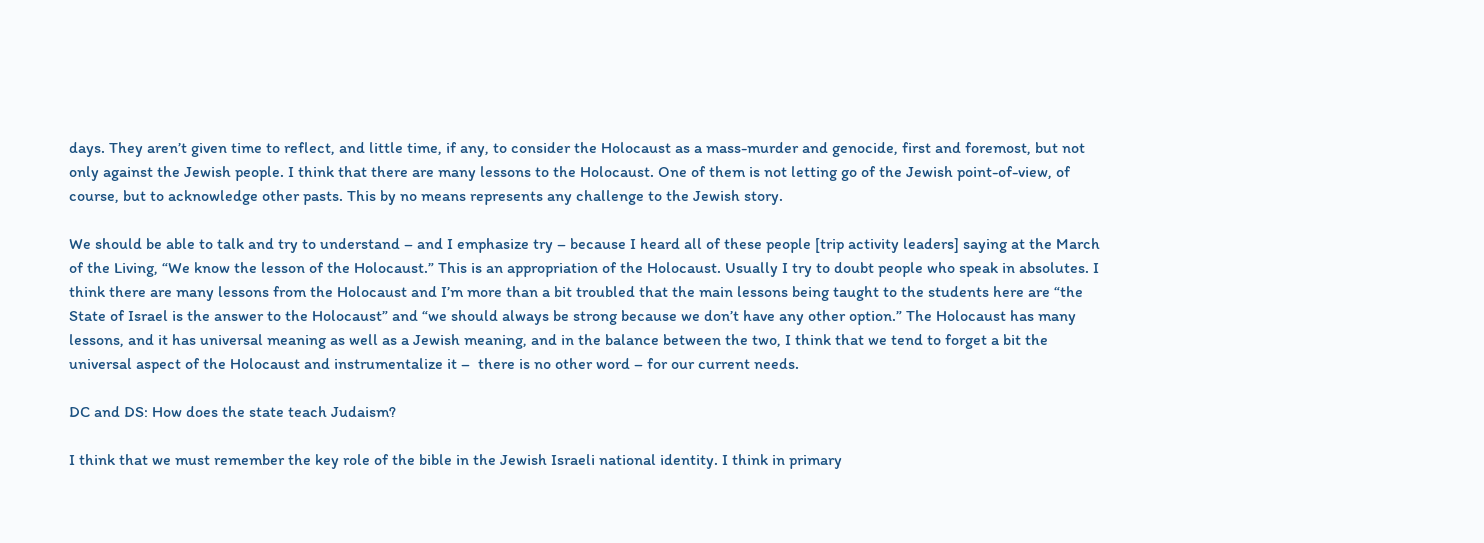days. They aren’t given time to reflect, and little time, if any, to consider the Holocaust as a mass-murder and genocide, first and foremost, but not only against the Jewish people. I think that there are many lessons to the Holocaust. One of them is not letting go of the Jewish point-of-view, of course, but to acknowledge other pasts. This by no means represents any challenge to the Jewish story.

We should be able to talk and try to understand – and I emphasize try – because I heard all of these people [trip activity leaders] saying at the March of the Living, “We know the lesson of the Holocaust.” This is an appropriation of the Holocaust. Usually I try to doubt people who speak in absolutes. I think there are many lessons from the Holocaust and I’m more than a bit troubled that the main lessons being taught to the students here are “the State of Israel is the answer to the Holocaust” and “we should always be strong because we don’t have any other option.” The Holocaust has many lessons, and it has universal meaning as well as a Jewish meaning, and in the balance between the two, I think that we tend to forget a bit the universal aspect of the Holocaust and instrumentalize it –  there is no other word – for our current needs.

DC and DS: How does the state teach Judaism?

I think that we must remember the key role of the bible in the Jewish Israeli national identity. I think in primary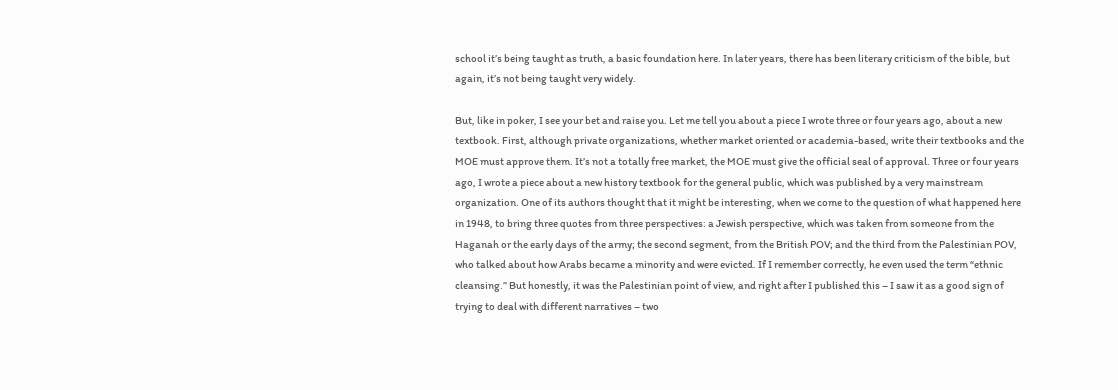school it’s being taught as truth, a basic foundation here. In later years, there has been literary criticism of the bible, but again, it’s not being taught very widely.

But, like in poker, I see your bet and raise you. Let me tell you about a piece I wrote three or four years ago, about a new textbook. First, although private organizations, whether market oriented or academia-based, write their textbooks and the MOE must approve them. It’s not a totally free market, the MOE must give the official seal of approval. Three or four years ago, I wrote a piece about a new history textbook for the general public, which was published by a very mainstream organization. One of its authors thought that it might be interesting, when we come to the question of what happened here in 1948, to bring three quotes from three perspectives: a Jewish perspective, which was taken from someone from the Haganah or the early days of the army; the second segment, from the British POV; and the third from the Palestinian POV, who talked about how Arabs became a minority and were evicted. If I remember correctly, he even used the term “ethnic cleansing.” But honestly, it was the Palestinian point of view, and right after I published this – I saw it as a good sign of trying to deal with different narratives – two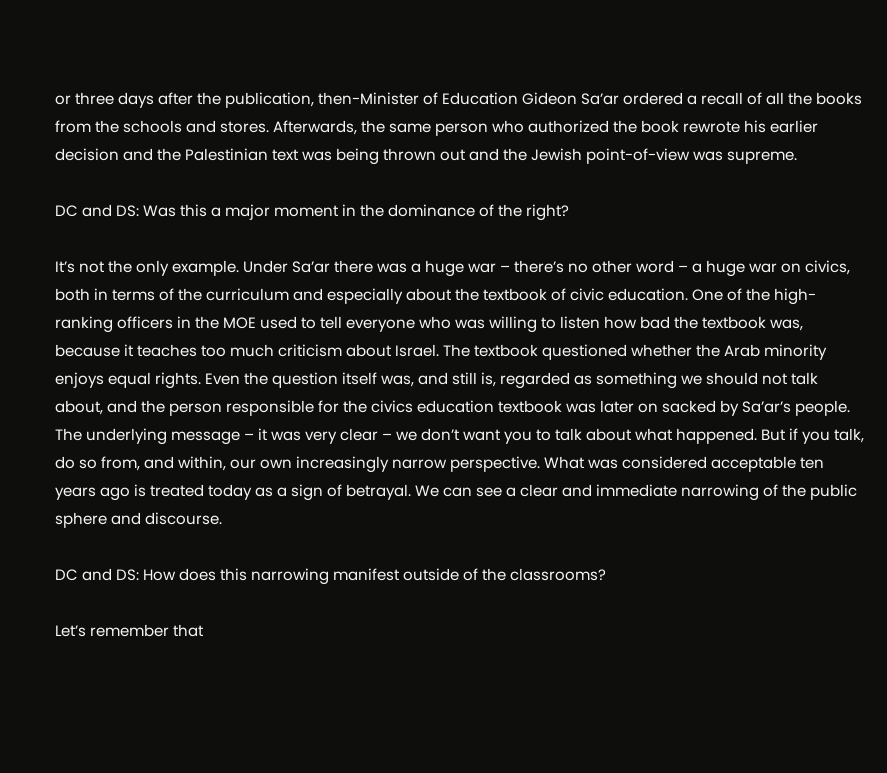or three days after the publication, then-Minister of Education Gideon Sa’ar ordered a recall of all the books from the schools and stores. Afterwards, the same person who authorized the book rewrote his earlier decision and the Palestinian text was being thrown out and the Jewish point-of-view was supreme.

DC and DS: Was this a major moment in the dominance of the right?

It’s not the only example. Under Sa’ar there was a huge war – there’s no other word – a huge war on civics, both in terms of the curriculum and especially about the textbook of civic education. One of the high-ranking officers in the MOE used to tell everyone who was willing to listen how bad the textbook was, because it teaches too much criticism about Israel. The textbook questioned whether the Arab minority enjoys equal rights. Even the question itself was, and still is, regarded as something we should not talk about, and the person responsible for the civics education textbook was later on sacked by Sa’ar’s people. The underlying message – it was very clear – we don’t want you to talk about what happened. But if you talk, do so from, and within, our own increasingly narrow perspective. What was considered acceptable ten years ago is treated today as a sign of betrayal. We can see a clear and immediate narrowing of the public sphere and discourse.

DC and DS: How does this narrowing manifest outside of the classrooms?

Let’s remember that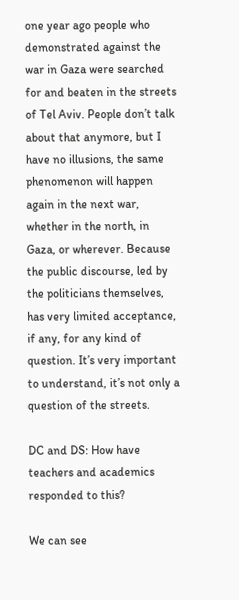one year ago people who demonstrated against the war in Gaza were searched for and beaten in the streets of Tel Aviv. People don’t talk about that anymore, but I have no illusions, the same phenomenon will happen again in the next war, whether in the north, in Gaza, or wherever. Because the public discourse, led by the politicians themselves, has very limited acceptance, if any, for any kind of question. It’s very important to understand, it’s not only a question of the streets.

DC and DS: How have teachers and academics responded to this?

We can see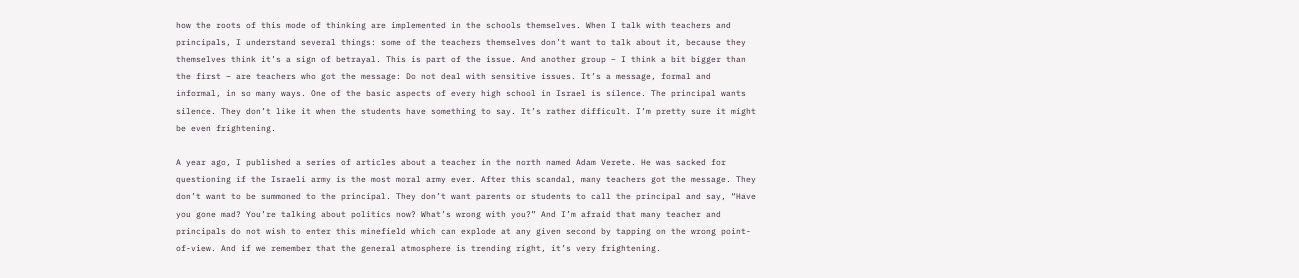how the roots of this mode of thinking are implemented in the schools themselves. When I talk with teachers and principals, I understand several things: some of the teachers themselves don’t want to talk about it, because they themselves think it’s a sign of betrayal. This is part of the issue. And another group – I think a bit bigger than the first – are teachers who got the message: Do not deal with sensitive issues. It’s a message, formal and informal, in so many ways. One of the basic aspects of every high school in Israel is silence. The principal wants silence. They don’t like it when the students have something to say. It’s rather difficult. I’m pretty sure it might be even frightening.

A year ago, I published a series of articles about a teacher in the north named Adam Verete. He was sacked for questioning if the Israeli army is the most moral army ever. After this scandal, many teachers got the message. They don’t want to be summoned to the principal. They don’t want parents or students to call the principal and say, “Have you gone mad? You’re talking about politics now? What’s wrong with you?” And I’m afraid that many teacher and principals do not wish to enter this minefield which can explode at any given second by tapping on the wrong point-of-view. And if we remember that the general atmosphere is trending right, it’s very frightening.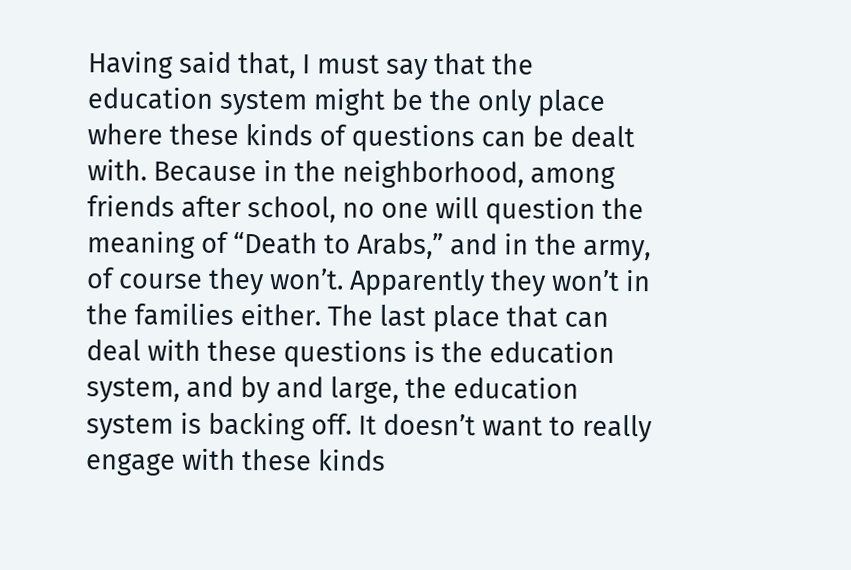Having said that, I must say that the education system might be the only place where these kinds of questions can be dealt with. Because in the neighborhood, among friends after school, no one will question the meaning of “Death to Arabs,” and in the army, of course they won’t. Apparently they won’t in the families either. The last place that can deal with these questions is the education system, and by and large, the education system is backing off. It doesn’t want to really engage with these kinds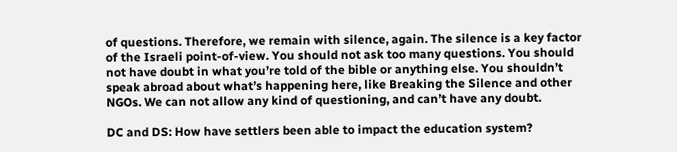of questions. Therefore, we remain with silence, again. The silence is a key factor of the Israeli point-of-view. You should not ask too many questions. You should not have doubt in what you’re told of the bible or anything else. You shouldn’t speak abroad about what’s happening here, like Breaking the Silence and other NGOs. We can not allow any kind of questioning, and can’t have any doubt.

DC and DS: How have settlers been able to impact the education system?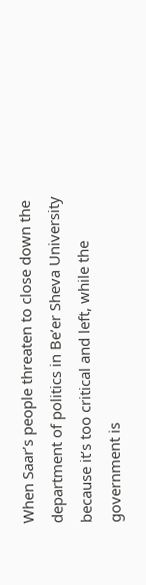When Saar’s people threaten to close down the department of politics in Be’er Sheva University because it’s too critical and left, while the government is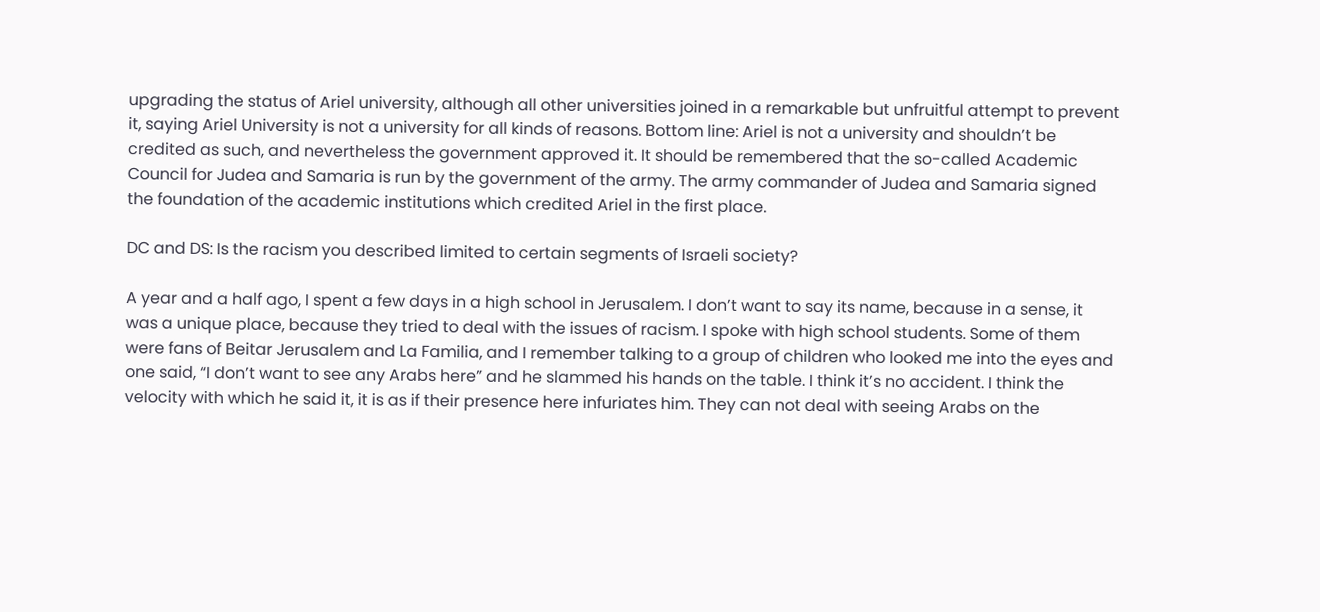upgrading the status of Ariel university, although all other universities joined in a remarkable but unfruitful attempt to prevent it, saying Ariel University is not a university for all kinds of reasons. Bottom line: Ariel is not a university and shouldn’t be credited as such, and nevertheless the government approved it. It should be remembered that the so-called Academic Council for Judea and Samaria is run by the government of the army. The army commander of Judea and Samaria signed the foundation of the academic institutions which credited Ariel in the first place.

DC and DS: Is the racism you described limited to certain segments of Israeli society?

A year and a half ago, I spent a few days in a high school in Jerusalem. I don’t want to say its name, because in a sense, it was a unique place, because they tried to deal with the issues of racism. I spoke with high school students. Some of them were fans of Beitar Jerusalem and La Familia, and I remember talking to a group of children who looked me into the eyes and one said, “I don’t want to see any Arabs here” and he slammed his hands on the table. I think it’s no accident. I think the velocity with which he said it, it is as if their presence here infuriates him. They can not deal with seeing Arabs on the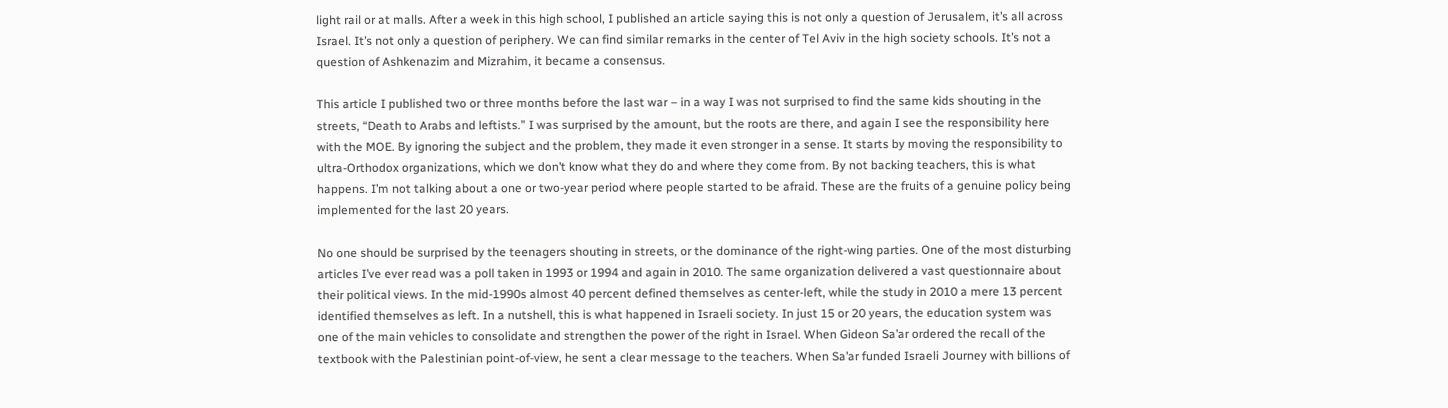light rail or at malls. After a week in this high school, I published an article saying this is not only a question of Jerusalem, it’s all across Israel. It’s not only a question of periphery. We can find similar remarks in the center of Tel Aviv in the high society schools. It’s not a question of Ashkenazim and Mizrahim, it became a consensus.

This article I published two or three months before the last war – in a way I was not surprised to find the same kids shouting in the streets, “Death to Arabs and leftists.” I was surprised by the amount, but the roots are there, and again I see the responsibility here with the MOE. By ignoring the subject and the problem, they made it even stronger in a sense. It starts by moving the responsibility to ultra-Orthodox organizations, which we don’t know what they do and where they come from. By not backing teachers, this is what happens. I’m not talking about a one or two-year period where people started to be afraid. These are the fruits of a genuine policy being implemented for the last 20 years.

No one should be surprised by the teenagers shouting in streets, or the dominance of the right-wing parties. One of the most disturbing articles I’ve ever read was a poll taken in 1993 or 1994 and again in 2010. The same organization delivered a vast questionnaire about their political views. In the mid-1990s almost 40 percent defined themselves as center-left, while the study in 2010 a mere 13 percent identified themselves as left. In a nutshell, this is what happened in Israeli society. In just 15 or 20 years, the education system was one of the main vehicles to consolidate and strengthen the power of the right in Israel. When Gideon Sa’ar ordered the recall of the textbook with the Palestinian point-of-view, he sent a clear message to the teachers. When Sa’ar funded Israeli Journey with billions of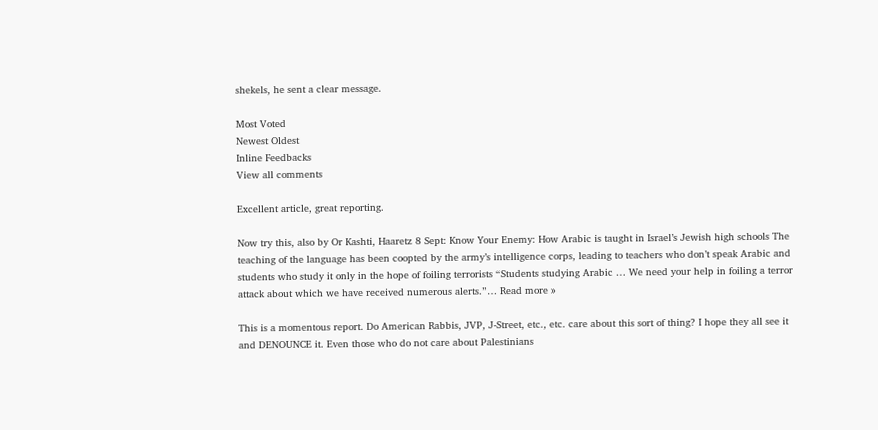shekels, he sent a clear message.

Most Voted
Newest Oldest
Inline Feedbacks
View all comments

Excellent article, great reporting.

Now try this, also by Or Kashti, Haaretz 8 Sept: Know Your Enemy: How Arabic is taught in Israel’s Jewish high schools The teaching of the language has been coopted by the army’s intelligence corps, leading to teachers who don’t speak Arabic and students who study it only in the hope of foiling terrorists “Students studying Arabic … We need your help in foiling a terror attack about which we have received numerous alerts.”… Read more »

This is a momentous report. Do American Rabbis, JVP, J-Street, etc., etc. care about this sort of thing? I hope they all see it and DENOUNCE it. Even those who do not care about Palestinians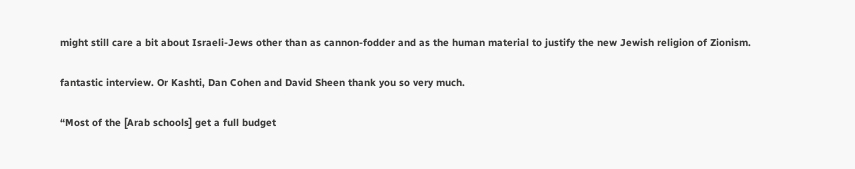might still care a bit about Israeli-Jews other than as cannon-fodder and as the human material to justify the new Jewish religion of Zionism.

fantastic interview. Or Kashti, Dan Cohen and David Sheen thank you so very much.

“Most of the [Arab schools] get a full budget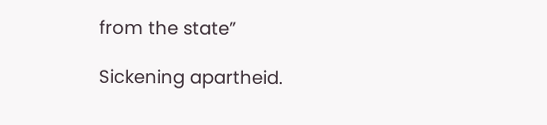from the state”

Sickening apartheid.